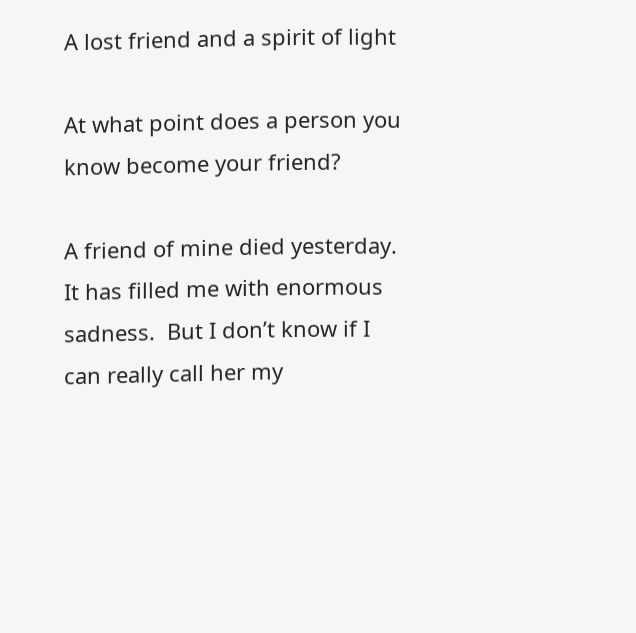A lost friend and a spirit of light

At what point does a person you know become your friend?

A friend of mine died yesterday.  It has filled me with enormous sadness.  But I don’t know if I can really call her my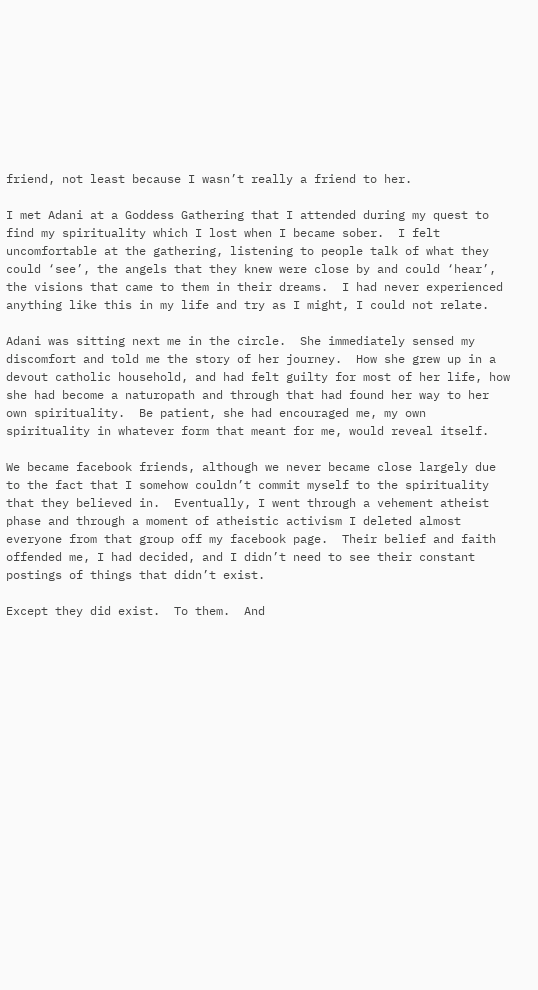friend, not least because I wasn’t really a friend to her.

I met Adani at a Goddess Gathering that I attended during my quest to find my spirituality which I lost when I became sober.  I felt uncomfortable at the gathering, listening to people talk of what they could ‘see’, the angels that they knew were close by and could ‘hear’, the visions that came to them in their dreams.  I had never experienced anything like this in my life and try as I might, I could not relate.

Adani was sitting next me in the circle.  She immediately sensed my discomfort and told me the story of her journey.  How she grew up in a devout catholic household, and had felt guilty for most of her life, how she had become a naturopath and through that had found her way to her own spirituality.  Be patient, she had encouraged me, my own spirituality in whatever form that meant for me, would reveal itself.

We became facebook friends, although we never became close largely due to the fact that I somehow couldn’t commit myself to the spirituality that they believed in.  Eventually, I went through a vehement atheist phase and through a moment of atheistic activism I deleted almost everyone from that group off my facebook page.  Their belief and faith offended me, I had decided, and I didn’t need to see their constant postings of things that didn’t exist.

Except they did exist.  To them.  And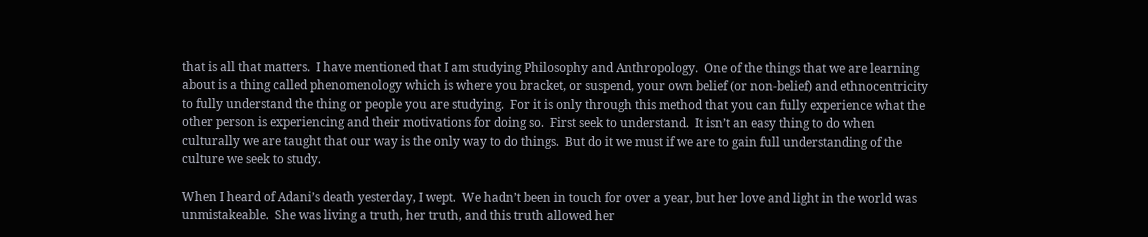that is all that matters.  I have mentioned that I am studying Philosophy and Anthropology.  One of the things that we are learning about is a thing called phenomenology which is where you bracket, or suspend, your own belief (or non-belief) and ethnocentricity to fully understand the thing or people you are studying.  For it is only through this method that you can fully experience what the other person is experiencing and their motivations for doing so.  First seek to understand.  It isn’t an easy thing to do when culturally we are taught that our way is the only way to do things.  But do it we must if we are to gain full understanding of the culture we seek to study.

When I heard of Adani’s death yesterday, I wept.  We hadn’t been in touch for over a year, but her love and light in the world was unmistakeable.  She was living a truth, her truth, and this truth allowed her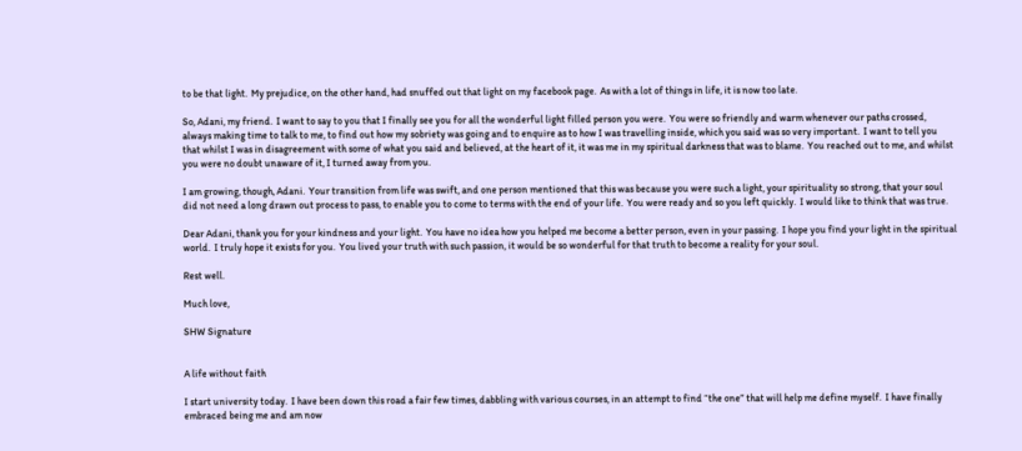to be that light.  My prejudice, on the other hand, had snuffed out that light on my facebook page.  As with a lot of things in life, it is now too late.

So, Adani, my friend.  I want to say to you that I finally see you for all the wonderful light filled person you were.  You were so friendly and warm whenever our paths crossed, always making time to talk to me, to find out how my sobriety was going and to enquire as to how I was travelling inside, which you said was so very important.  I want to tell you that whilst I was in disagreement with some of what you said and believed, at the heart of it, it was me in my spiritual darkness that was to blame.  You reached out to me, and whilst you were no doubt unaware of it, I turned away from you.

I am growing, though, Adani.  Your transition from life was swift, and one person mentioned that this was because you were such a light, your spirituality so strong, that your soul did not need a long drawn out process to pass, to enable you to come to terms with the end of your life.  You were ready and so you left quickly.  I would like to think that was true.

Dear Adani, thank you for your kindness and your light.  You have no idea how you helped me become a better person, even in your passing.  I hope you find your light in the spiritual world.  I truly hope it exists for you.  You lived your truth with such passion, it would be so wonderful for that truth to become a reality for your soul.

Rest well.

Much love,

SHW Signature


A life without faith

I start university today.  I have been down this road a fair few times, dabbling with various courses, in an attempt to find “the one” that will help me define myself.  I have finally embraced being me and am now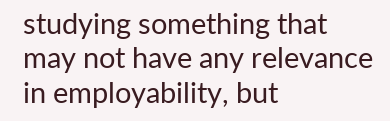studying something that may not have any relevance in employability, but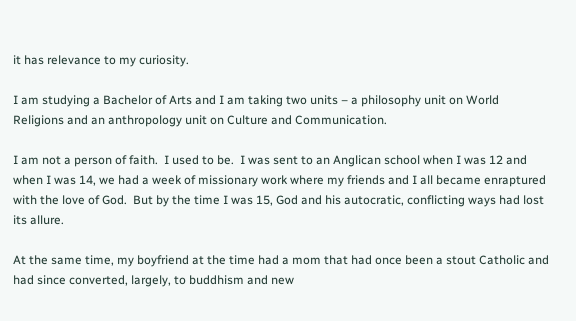it has relevance to my curiosity.

I am studying a Bachelor of Arts and I am taking two units – a philosophy unit on World Religions and an anthropology unit on Culture and Communication.

I am not a person of faith.  I used to be.  I was sent to an Anglican school when I was 12 and when I was 14, we had a week of missionary work where my friends and I all became enraptured with the love of God.  But by the time I was 15, God and his autocratic, conflicting ways had lost its allure.

At the same time, my boyfriend at the time had a mom that had once been a stout Catholic and had since converted, largely, to buddhism and new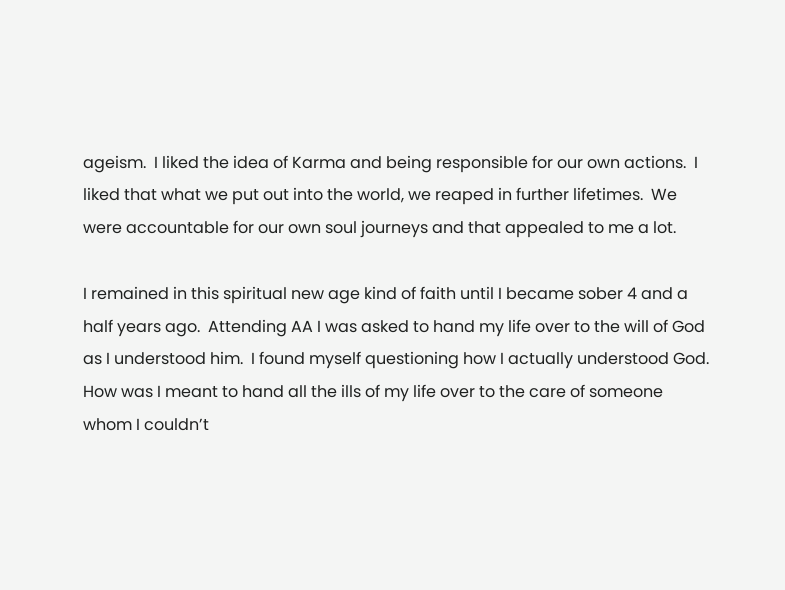ageism.  I liked the idea of Karma and being responsible for our own actions.  I liked that what we put out into the world, we reaped in further lifetimes.  We were accountable for our own soul journeys and that appealed to me a lot.

I remained in this spiritual new age kind of faith until I became sober 4 and a half years ago.  Attending AA I was asked to hand my life over to the will of God as I understood him.  I found myself questioning how I actually understood God.  How was I meant to hand all the ills of my life over to the care of someone whom I couldn’t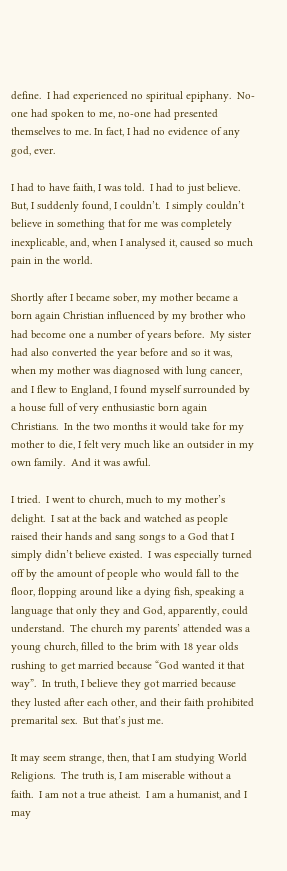define.  I had experienced no spiritual epiphany.  No-one had spoken to me, no-one had presented themselves to me. In fact, I had no evidence of any god, ever.

I had to have faith, I was told.  I had to just believe.  But, I suddenly found, I couldn’t.  I simply couldn’t believe in something that for me was completely inexplicable, and, when I analysed it, caused so much pain in the world.

Shortly after I became sober, my mother became a born again Christian influenced by my brother who had become one a number of years before.  My sister had also converted the year before and so it was, when my mother was diagnosed with lung cancer, and I flew to England, I found myself surrounded by a house full of very enthusiastic born again Christians.  In the two months it would take for my mother to die, I felt very much like an outsider in my own family.  And it was awful.

I tried.  I went to church, much to my mother’s delight.  I sat at the back and watched as people raised their hands and sang songs to a God that I simply didn’t believe existed.  I was especially turned off by the amount of people who would fall to the floor, flopping around like a dying fish, speaking a language that only they and God, apparently, could understand.  The church my parents’ attended was a young church, filled to the brim with 18 year olds rushing to get married because “God wanted it that way”.  In truth, I believe they got married because they lusted after each other, and their faith prohibited premarital sex.  But that’s just me.

It may seem strange, then, that I am studying World Religions.  The truth is, I am miserable without a faith.  I am not a true atheist.  I am a humanist, and I may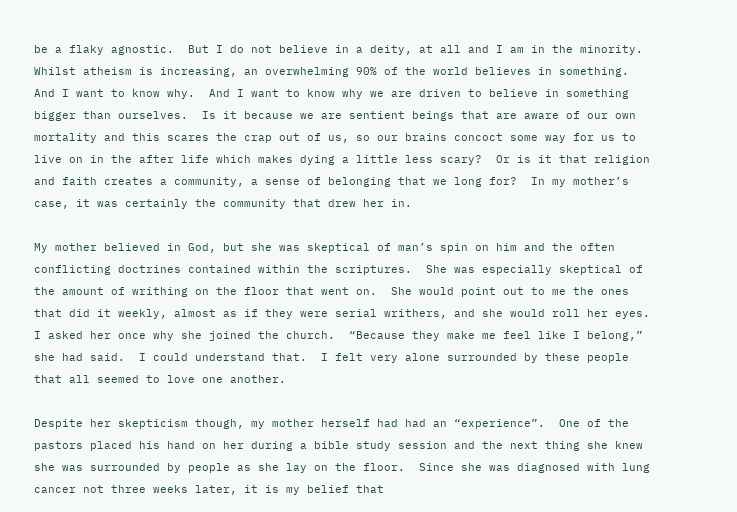be a flaky agnostic.  But I do not believe in a deity, at all and I am in the minority.  Whilst atheism is increasing, an overwhelming 90% of the world believes in something.  And I want to know why.  And I want to know why we are driven to believe in something bigger than ourselves.  Is it because we are sentient beings that are aware of our own mortality and this scares the crap out of us, so our brains concoct some way for us to live on in the after life which makes dying a little less scary?  Or is it that religion and faith creates a community, a sense of belonging that we long for?  In my mother’s case, it was certainly the community that drew her in.

My mother believed in God, but she was skeptical of man’s spin on him and the often conflicting doctrines contained within the scriptures.  She was especially skeptical of the amount of writhing on the floor that went on.  She would point out to me the ones that did it weekly, almost as if they were serial writhers, and she would roll her eyes. I asked her once why she joined the church.  “Because they make me feel like I belong,” she had said.  I could understand that.  I felt very alone surrounded by these people that all seemed to love one another.

Despite her skepticism though, my mother herself had had an “experience”.  One of the pastors placed his hand on her during a bible study session and the next thing she knew she was surrounded by people as she lay on the floor.  Since she was diagnosed with lung cancer not three weeks later, it is my belief that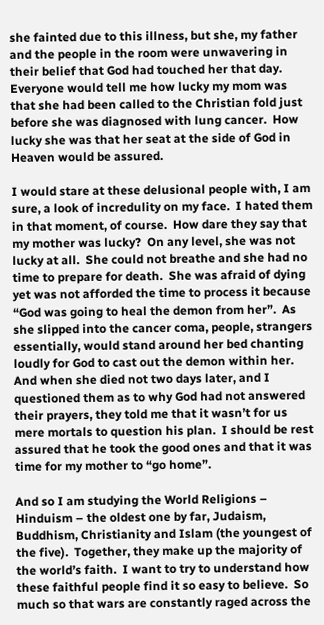she fainted due to this illness, but she, my father and the people in the room were unwavering in their belief that God had touched her that day.  Everyone would tell me how lucky my mom was that she had been called to the Christian fold just before she was diagnosed with lung cancer.  How lucky she was that her seat at the side of God in Heaven would be assured.

I would stare at these delusional people with, I am sure, a look of incredulity on my face.  I hated them in that moment, of course.  How dare they say that my mother was lucky?  On any level, she was not lucky at all.  She could not breathe and she had no time to prepare for death.  She was afraid of dying yet was not afforded the time to process it because “God was going to heal the demon from her”.  As she slipped into the cancer coma, people, strangers essentially, would stand around her bed chanting loudly for God to cast out the demon within her.  And when she died not two days later, and I questioned them as to why God had not answered their prayers, they told me that it wasn’t for us mere mortals to question his plan.  I should be rest assured that he took the good ones and that it was time for my mother to “go home”.

And so I am studying the World Religions – Hinduism – the oldest one by far, Judaism, Buddhism, Christianity and Islam (the youngest of the five).  Together, they make up the majority of the world’s faith.  I want to try to understand how these faithful people find it so easy to believe.  So much so that wars are constantly raged across the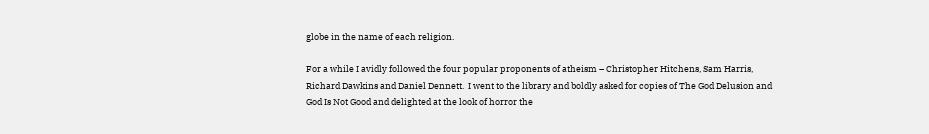globe in the name of each religion.

For a while I avidly followed the four popular proponents of atheism – Christopher Hitchens, Sam Harris, Richard Dawkins and Daniel Dennett.  I went to the library and boldly asked for copies of The God Delusion and God Is Not Good and delighted at the look of horror the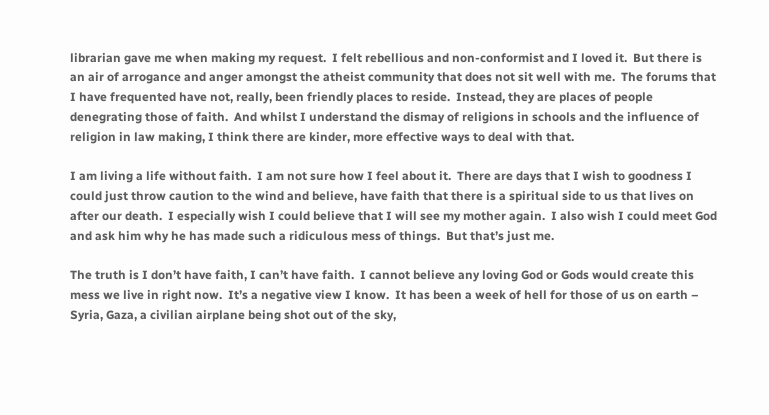librarian gave me when making my request.  I felt rebellious and non-conformist and I loved it.  But there is an air of arrogance and anger amongst the atheist community that does not sit well with me.  The forums that I have frequented have not, really, been friendly places to reside.  Instead, they are places of people denegrating those of faith.  And whilst I understand the dismay of religions in schools and the influence of religion in law making, I think there are kinder, more effective ways to deal with that.

I am living a life without faith.  I am not sure how I feel about it.  There are days that I wish to goodness I could just throw caution to the wind and believe, have faith that there is a spiritual side to us that lives on after our death.  I especially wish I could believe that I will see my mother again.  I also wish I could meet God and ask him why he has made such a ridiculous mess of things.  But that’s just me.

The truth is I don’t have faith, I can’t have faith.  I cannot believe any loving God or Gods would create this mess we live in right now.  It’s a negative view I know.  It has been a week of hell for those of us on earth – Syria, Gaza, a civilian airplane being shot out of the sky,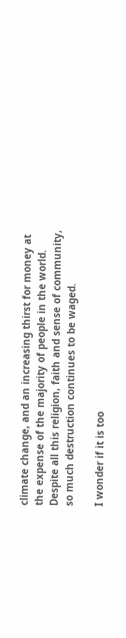climate change, and an increasing thirst for money at the expense of the majority of people in the world.  Despite all this religion, faith and sense of community, so much destruction continues to be waged.

I wonder if it is too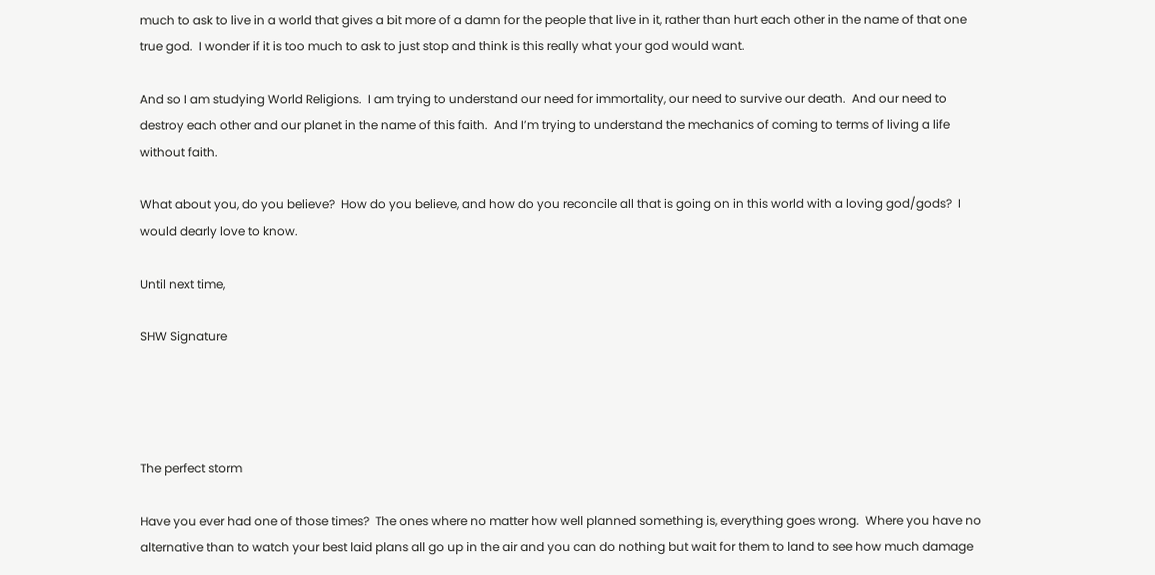much to ask to live in a world that gives a bit more of a damn for the people that live in it, rather than hurt each other in the name of that one true god.  I wonder if it is too much to ask to just stop and think is this really what your god would want.

And so I am studying World Religions.  I am trying to understand our need for immortality, our need to survive our death.  And our need to destroy each other and our planet in the name of this faith.  And I’m trying to understand the mechanics of coming to terms of living a life without faith.

What about you, do you believe?  How do you believe, and how do you reconcile all that is going on in this world with a loving god/gods?  I would dearly love to know.

Until next time,

SHW Signature




The perfect storm

Have you ever had one of those times?  The ones where no matter how well planned something is, everything goes wrong.  Where you have no alternative than to watch your best laid plans all go up in the air and you can do nothing but wait for them to land to see how much damage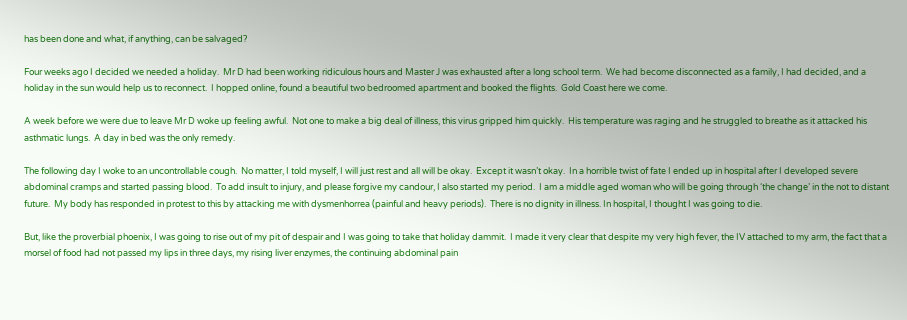has been done and what, if anything, can be salvaged?

Four weeks ago I decided we needed a holiday.  Mr D had been working ridiculous hours and Master J was exhausted after a long school term.  We had become disconnected as a family, I had decided, and a holiday in the sun would help us to reconnect.  I hopped online, found a beautiful two bedroomed apartment and booked the flights.  Gold Coast here we come.

A week before we were due to leave Mr D woke up feeling awful.  Not one to make a big deal of illness, this virus gripped him quickly.  His temperature was raging and he struggled to breathe as it attacked his asthmatic lungs.  A day in bed was the only remedy.

The following day I woke to an uncontrollable cough.  No matter, I told myself, I will just rest and all will be okay.  Except it wasn’t okay.  In a horrible twist of fate I ended up in hospital after I developed severe abdominal cramps and started passing blood.  To add insult to injury, and please forgive my candour, I also started my period.  I am a middle aged woman who will be going through ‘the change’ in the not to distant future.  My body has responded in protest to this by attacking me with dysmenhorrea (painful and heavy periods).  There is no dignity in illness. In hospital, I thought I was going to die.

But, like the proverbial phoenix, I was going to rise out of my pit of despair and I was going to take that holiday dammit.  I made it very clear that despite my very high fever, the IV attached to my arm, the fact that a morsel of food had not passed my lips in three days, my rising liver enzymes, the continuing abdominal pain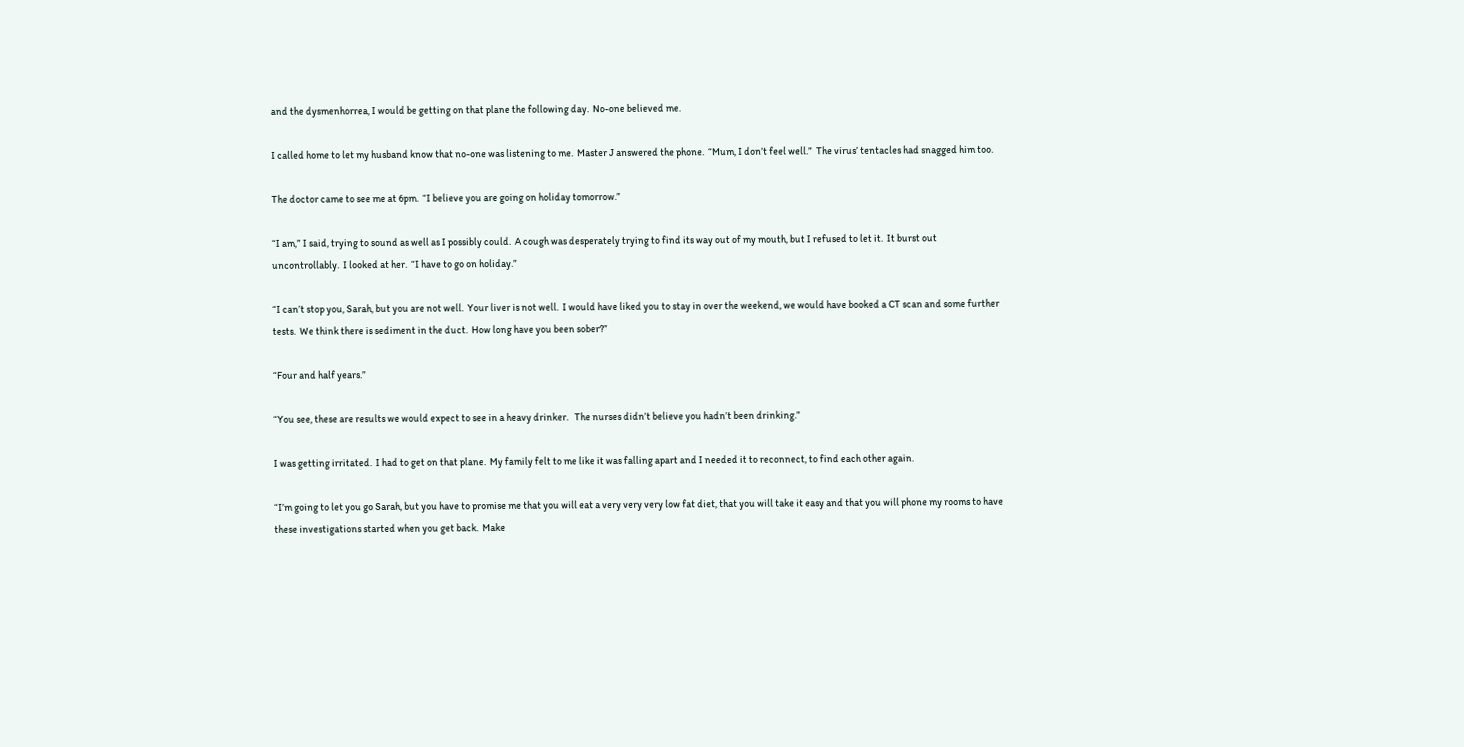and the dysmenhorrea, I would be getting on that plane the following day.  No-one believed me.

I called home to let my husband know that no-one was listening to me.  Master J answered the phone.  “Mum, I don’t feel well.”  The virus’ tentacles had snagged him too.

The doctor came to see me at 6pm.  “I believe you are going on holiday tomorrow.”

“I am,” I said, trying to sound as well as I possibly could.  A cough was desperately trying to find its way out of my mouth, but I refused to let it.  It burst out uncontrollably.  I looked at her.  “I have to go on holiday.”

“I can’t stop you, Sarah, but you are not well.  Your liver is not well.  I would have liked you to stay in over the weekend, we would have booked a CT scan and some further tests.  We think there is sediment in the duct.  How long have you been sober?”

“Four and half years.”

“You see, these are results we would expect to see in a heavy drinker.   The nurses didn’t believe you hadn’t been drinking.”

I was getting irritated.  I had to get on that plane.  My family felt to me like it was falling apart and I needed it to reconnect, to find each other again.

“I’m going to let you go Sarah, but you have to promise me that you will eat a very very very low fat diet, that you will take it easy and that you will phone my rooms to have these investigations started when you get back.  Make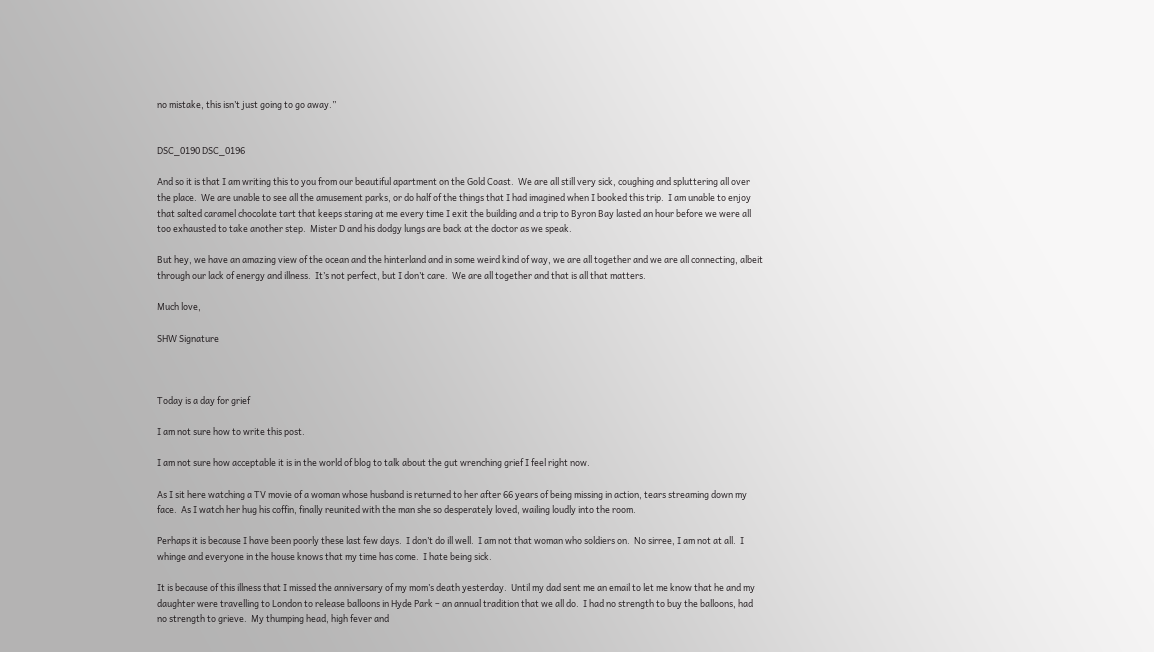no mistake, this isn’t just going to go away.”


DSC_0190 DSC_0196

And so it is that I am writing this to you from our beautiful apartment on the Gold Coast.  We are all still very sick, coughing and spluttering all over the place.  We are unable to see all the amusement parks, or do half of the things that I had imagined when I booked this trip.  I am unable to enjoy that salted caramel chocolate tart that keeps staring at me every time I exit the building and a trip to Byron Bay lasted an hour before we were all too exhausted to take another step.  Mister D and his dodgy lungs are back at the doctor as we speak.

But hey, we have an amazing view of the ocean and the hinterland and in some weird kind of way, we are all together and we are all connecting, albeit through our lack of energy and illness.  It’s not perfect, but I don’t care.  We are all together and that is all that matters.

Much love,

SHW Signature



Today is a day for grief

I am not sure how to write this post.

I am not sure how acceptable it is in the world of blog to talk about the gut wrenching grief I feel right now.

As I sit here watching a TV movie of a woman whose husband is returned to her after 66 years of being missing in action, tears streaming down my face.  As I watch her hug his coffin, finally reunited with the man she so desperately loved, wailing loudly into the room.

Perhaps it is because I have been poorly these last few days.  I don’t do ill well.  I am not that woman who soldiers on.  No sirree, I am not at all.  I whinge and everyone in the house knows that my time has come.  I hate being sick.

It is because of this illness that I missed the anniversary of my mom’s death yesterday.  Until my dad sent me an email to let me know that he and my daughter were travelling to London to release balloons in Hyde Park – an annual tradition that we all do.  I had no strength to buy the balloons, had no strength to grieve.  My thumping head, high fever and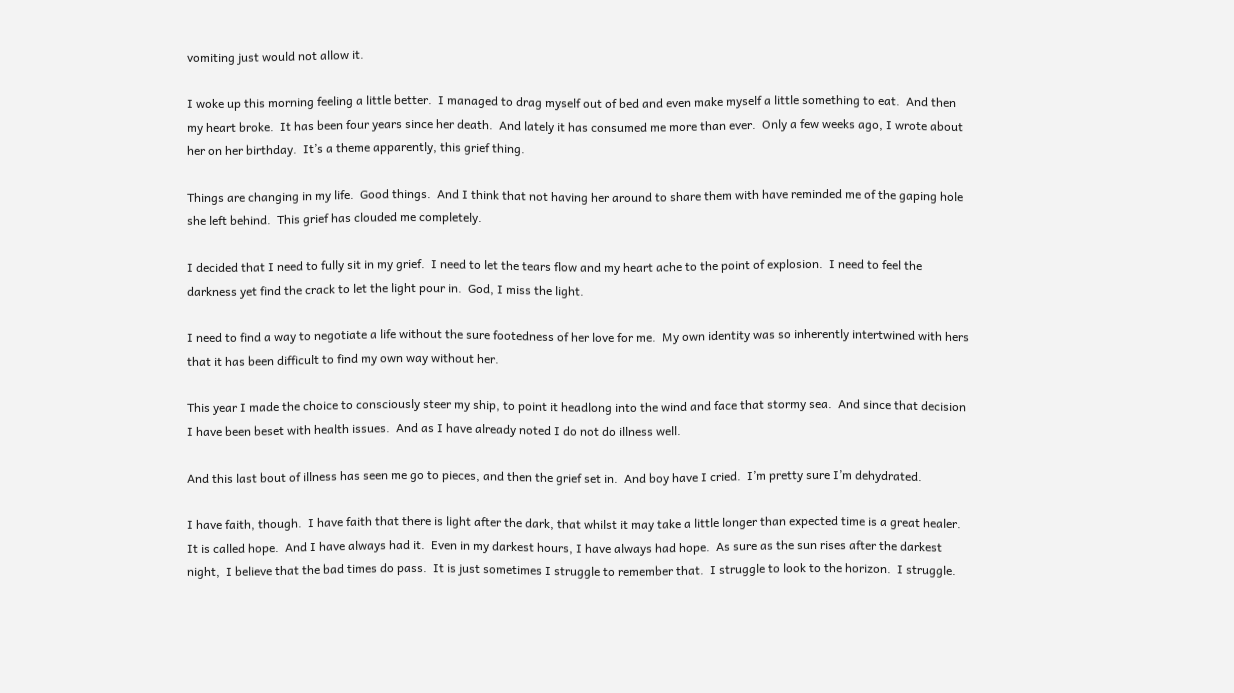vomiting just would not allow it.

I woke up this morning feeling a little better.  I managed to drag myself out of bed and even make myself a little something to eat.  And then my heart broke.  It has been four years since her death.  And lately it has consumed me more than ever.  Only a few weeks ago, I wrote about her on her birthday.  It’s a theme apparently, this grief thing.

Things are changing in my life.  Good things.  And I think that not having her around to share them with have reminded me of the gaping hole she left behind.  This grief has clouded me completely.

I decided that I need to fully sit in my grief.  I need to let the tears flow and my heart ache to the point of explosion.  I need to feel the darkness yet find the crack to let the light pour in.  God, I miss the light.

I need to find a way to negotiate a life without the sure footedness of her love for me.  My own identity was so inherently intertwined with hers that it has been difficult to find my own way without her.

This year I made the choice to consciously steer my ship, to point it headlong into the wind and face that stormy sea.  And since that decision I have been beset with health issues.  And as I have already noted I do not do illness well.

And this last bout of illness has seen me go to pieces, and then the grief set in.  And boy have I cried.  I’m pretty sure I’m dehydrated.

I have faith, though.  I have faith that there is light after the dark, that whilst it may take a little longer than expected time is a great healer.  It is called hope.  And I have always had it.  Even in my darkest hours, I have always had hope.  As sure as the sun rises after the darkest night,  I believe that the bad times do pass.  It is just sometimes I struggle to remember that.  I struggle to look to the horizon.  I struggle.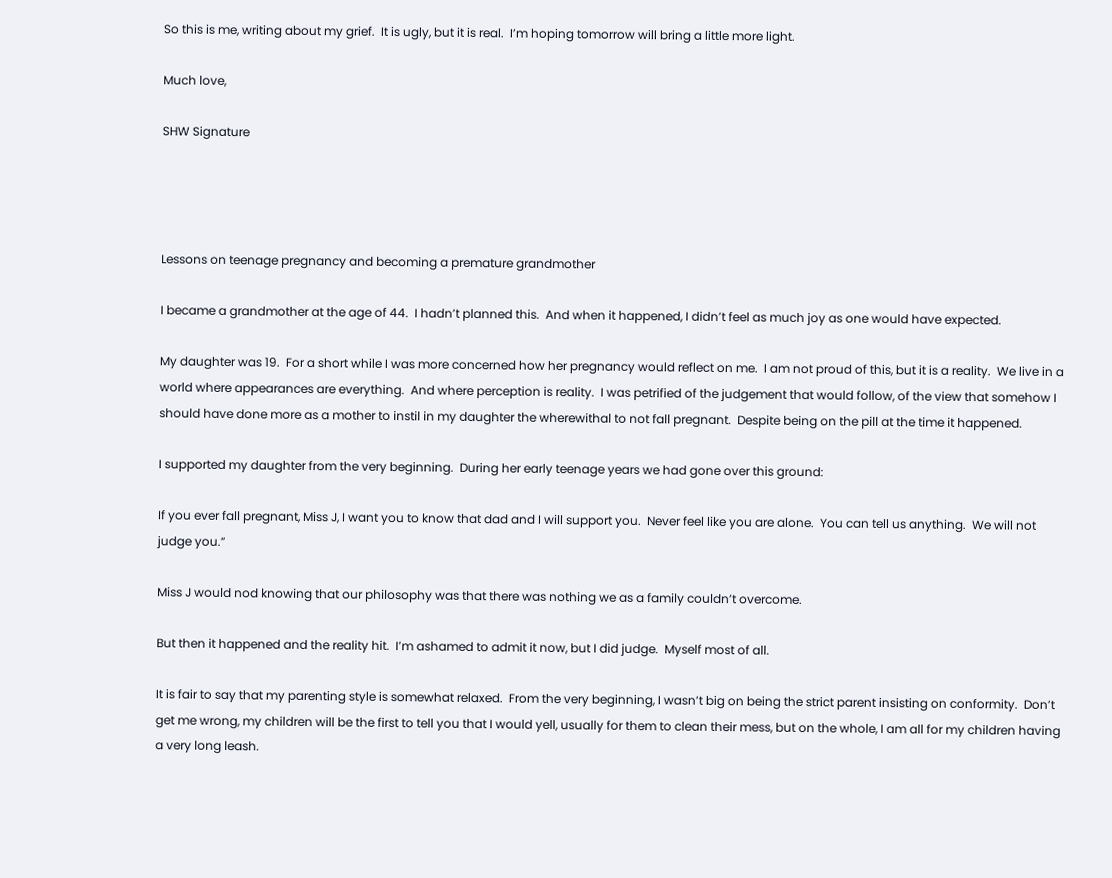So this is me, writing about my grief.  It is ugly, but it is real.  I’m hoping tomorrow will bring a little more light.

Much love,

SHW Signature




Lessons on teenage pregnancy and becoming a premature grandmother

I became a grandmother at the age of 44.  I hadn’t planned this.  And when it happened, I didn’t feel as much joy as one would have expected.

My daughter was 19.  For a short while I was more concerned how her pregnancy would reflect on me.  I am not proud of this, but it is a reality.  We live in a world where appearances are everything.  And where perception is reality.  I was petrified of the judgement that would follow, of the view that somehow I should have done more as a mother to instil in my daughter the wherewithal to not fall pregnant.  Despite being on the pill at the time it happened.

I supported my daughter from the very beginning.  During her early teenage years we had gone over this ground:

If you ever fall pregnant, Miss J, I want you to know that dad and I will support you.  Never feel like you are alone.  You can tell us anything.  We will not judge you.”

Miss J would nod knowing that our philosophy was that there was nothing we as a family couldn’t overcome.

But then it happened and the reality hit.  I’m ashamed to admit it now, but I did judge.  Myself most of all.

It is fair to say that my parenting style is somewhat relaxed.  From the very beginning, I wasn’t big on being the strict parent insisting on conformity.  Don’t get me wrong, my children will be the first to tell you that I would yell, usually for them to clean their mess, but on the whole, I am all for my children having a very long leash.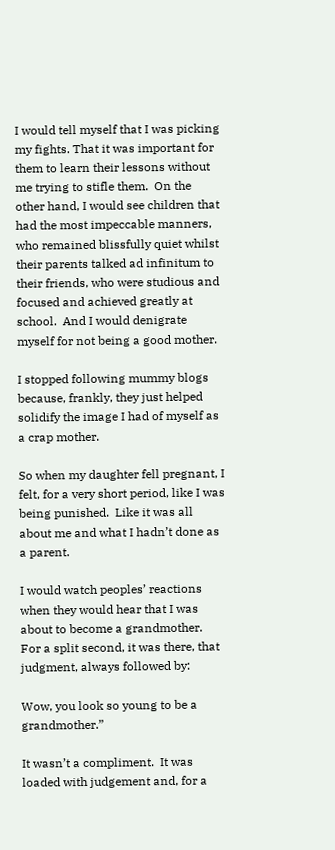I would tell myself that I was picking my fights. That it was important for them to learn their lessons without me trying to stifle them.  On the other hand, I would see children that had the most impeccable manners, who remained blissfully quiet whilst their parents talked ad infinitum to their friends, who were studious and focused and achieved greatly at school.  And I would denigrate myself for not being a good mother.

I stopped following mummy blogs because, frankly, they just helped solidify the image I had of myself as a crap mother.

So when my daughter fell pregnant, I felt, for a very short period, like I was being punished.  Like it was all about me and what I hadn’t done as a parent.

I would watch peoples’ reactions when they would hear that I was about to become a grandmother.  For a split second, it was there, that judgment, always followed by:

Wow, you look so young to be a grandmother.”

It wasn’t a compliment.  It was loaded with judgement and, for a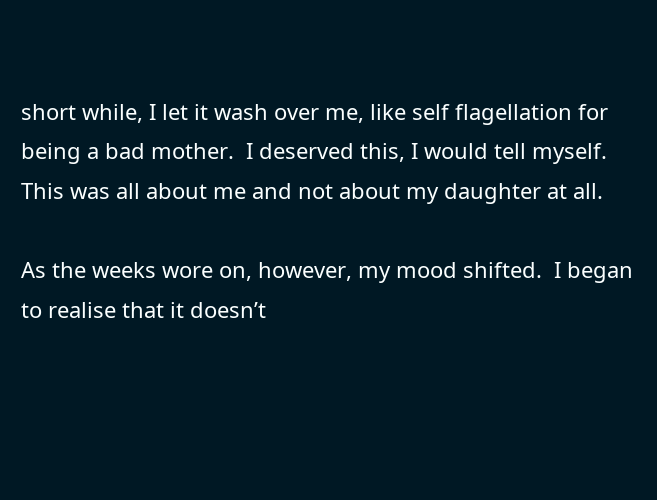short while, I let it wash over me, like self flagellation for being a bad mother.  I deserved this, I would tell myself.  This was all about me and not about my daughter at all.

As the weeks wore on, however, my mood shifted.  I began to realise that it doesn’t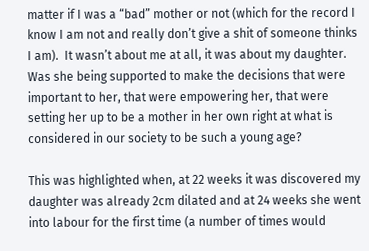matter if I was a “bad” mother or not (which for the record I know I am not and really don’t give a shit of someone thinks I am).  It wasn’t about me at all, it was about my daughter.  Was she being supported to make the decisions that were important to her, that were empowering her, that were setting her up to be a mother in her own right at what is considered in our society to be such a young age?

This was highlighted when, at 22 weeks it was discovered my daughter was already 2cm dilated and at 24 weeks she went into labour for the first time (a number of times would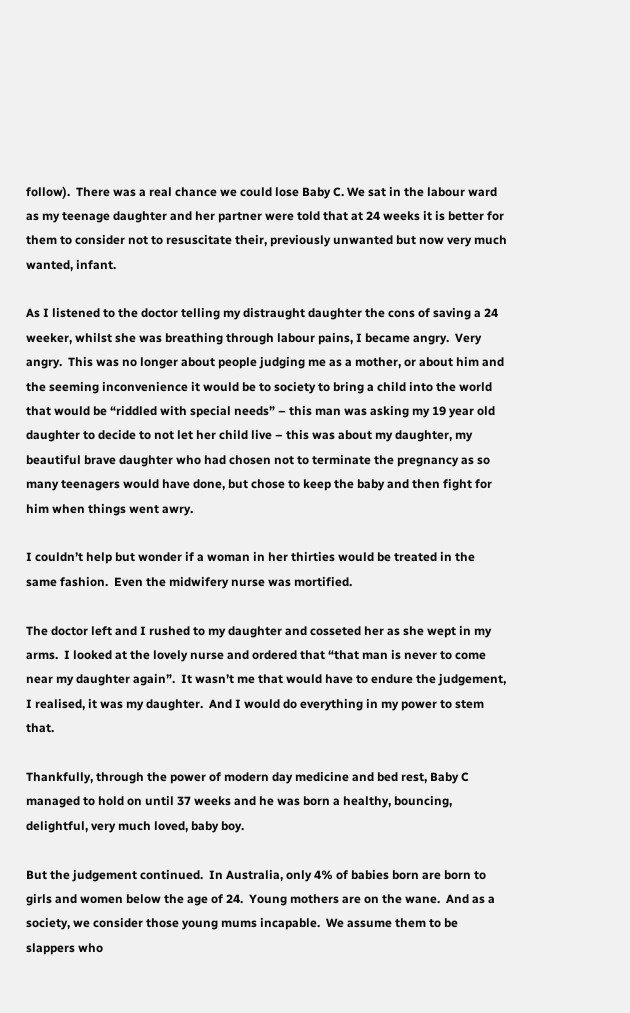follow).  There was a real chance we could lose Baby C. We sat in the labour ward as my teenage daughter and her partner were told that at 24 weeks it is better for them to consider not to resuscitate their, previously unwanted but now very much wanted, infant.

As I listened to the doctor telling my distraught daughter the cons of saving a 24 weeker, whilst she was breathing through labour pains, I became angry.  Very angry.  This was no longer about people judging me as a mother, or about him and the seeming inconvenience it would be to society to bring a child into the world that would be “riddled with special needs” – this man was asking my 19 year old daughter to decide to not let her child live – this was about my daughter, my beautiful brave daughter who had chosen not to terminate the pregnancy as so many teenagers would have done, but chose to keep the baby and then fight for him when things went awry.

I couldn’t help but wonder if a woman in her thirties would be treated in the same fashion.  Even the midwifery nurse was mortified.

The doctor left and I rushed to my daughter and cosseted her as she wept in my arms.  I looked at the lovely nurse and ordered that “that man is never to come near my daughter again”.  It wasn’t me that would have to endure the judgement, I realised, it was my daughter.  And I would do everything in my power to stem that.

Thankfully, through the power of modern day medicine and bed rest, Baby C managed to hold on until 37 weeks and he was born a healthy, bouncing, delightful, very much loved, baby boy.

But the judgement continued.  In Australia, only 4% of babies born are born to girls and women below the age of 24.  Young mothers are on the wane.  And as a society, we consider those young mums incapable.  We assume them to be slappers who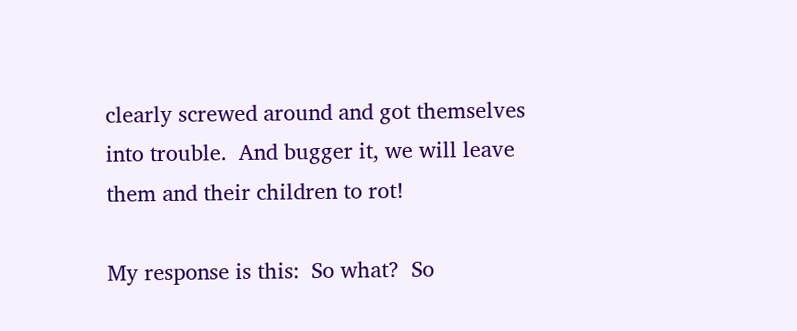clearly screwed around and got themselves into trouble.  And bugger it, we will leave them and their children to rot!

My response is this:  So what?  So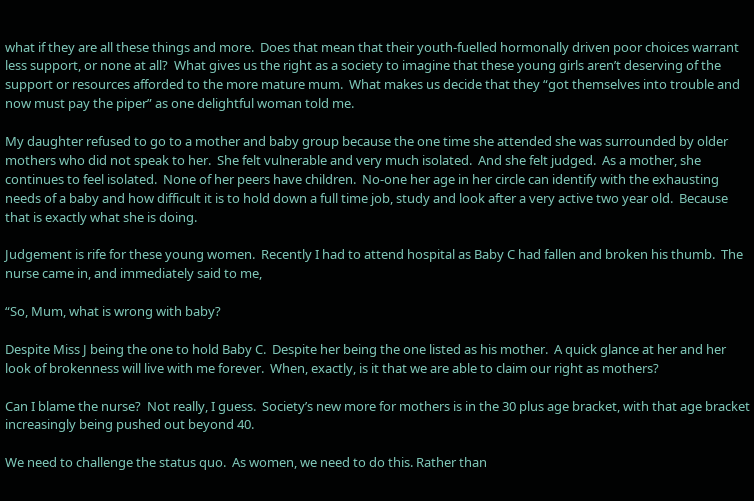what if they are all these things and more.  Does that mean that their youth-fuelled hormonally driven poor choices warrant less support, or none at all?  What gives us the right as a society to imagine that these young girls aren’t deserving of the support or resources afforded to the more mature mum.  What makes us decide that they “got themselves into trouble and now must pay the piper” as one delightful woman told me.

My daughter refused to go to a mother and baby group because the one time she attended she was surrounded by older mothers who did not speak to her.  She felt vulnerable and very much isolated.  And she felt judged.  As a mother, she continues to feel isolated.  None of her peers have children.  No-one her age in her circle can identify with the exhausting needs of a baby and how difficult it is to hold down a full time job, study and look after a very active two year old.  Because that is exactly what she is doing.

Judgement is rife for these young women.  Recently I had to attend hospital as Baby C had fallen and broken his thumb.  The nurse came in, and immediately said to me,

“So, Mum, what is wrong with baby?

Despite Miss J being the one to hold Baby C.  Despite her being the one listed as his mother.  A quick glance at her and her look of brokenness will live with me forever.  When, exactly, is it that we are able to claim our right as mothers?

Can I blame the nurse?  Not really, I guess.  Society’s new more for mothers is in the 30 plus age bracket, with that age bracket increasingly being pushed out beyond 40.

We need to challenge the status quo.  As women, we need to do this. Rather than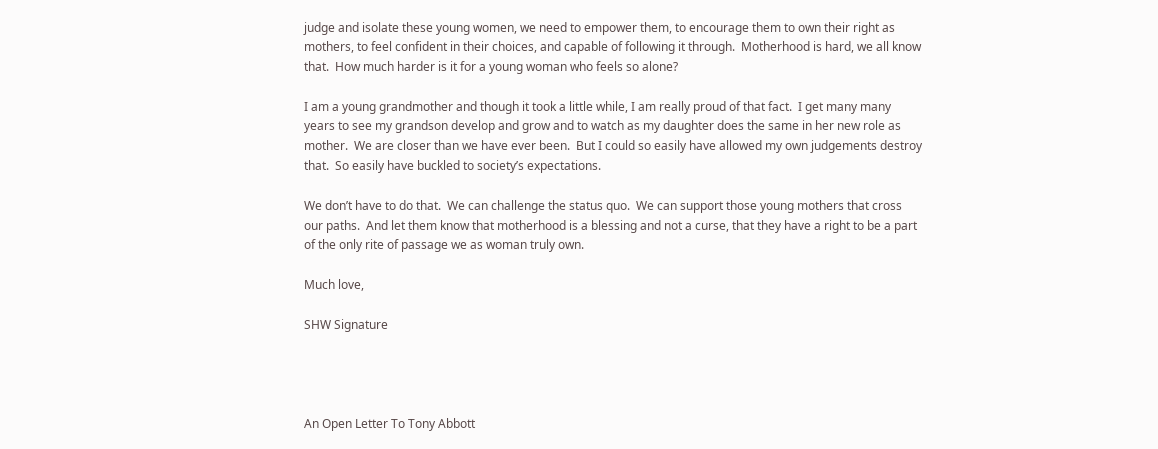judge and isolate these young women, we need to empower them, to encourage them to own their right as mothers, to feel confident in their choices, and capable of following it through.  Motherhood is hard, we all know that.  How much harder is it for a young woman who feels so alone?

I am a young grandmother and though it took a little while, I am really proud of that fact.  I get many many years to see my grandson develop and grow and to watch as my daughter does the same in her new role as mother.  We are closer than we have ever been.  But I could so easily have allowed my own judgements destroy that.  So easily have buckled to society’s expectations.

We don’t have to do that.  We can challenge the status quo.  We can support those young mothers that cross our paths.  And let them know that motherhood is a blessing and not a curse, that they have a right to be a part of the only rite of passage we as woman truly own.

Much love,

SHW Signature




An Open Letter To Tony Abbott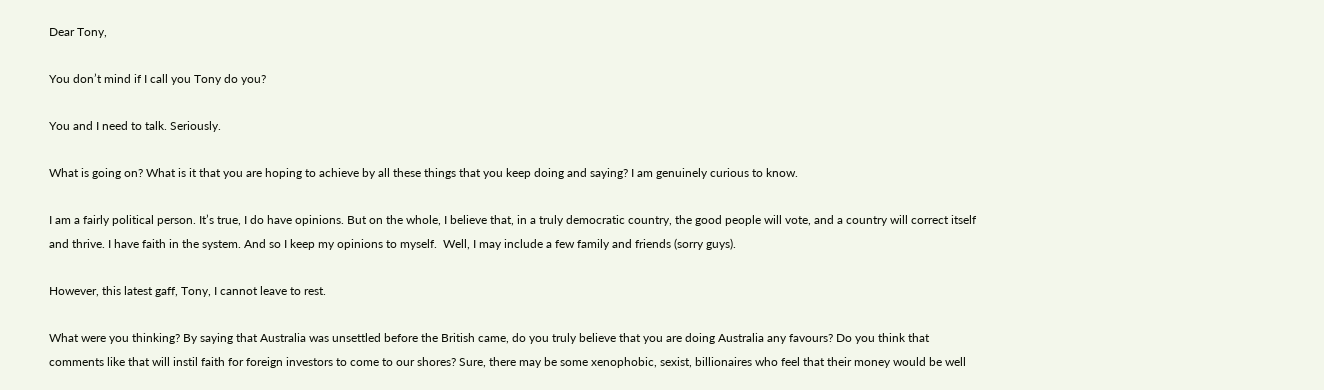Dear Tony,

You don’t mind if I call you Tony do you?

You and I need to talk. Seriously.

What is going on? What is it that you are hoping to achieve by all these things that you keep doing and saying? I am genuinely curious to know.

I am a fairly political person. It’s true, I do have opinions. But on the whole, I believe that, in a truly democratic country, the good people will vote, and a country will correct itself and thrive. I have faith in the system. And so I keep my opinions to myself.  Well, I may include a few family and friends (sorry guys).

However, this latest gaff, Tony, I cannot leave to rest.

What were you thinking? By saying that Australia was unsettled before the British came, do you truly believe that you are doing Australia any favours? Do you think that comments like that will instil faith for foreign investors to come to our shores? Sure, there may be some xenophobic, sexist, billionaires who feel that their money would be well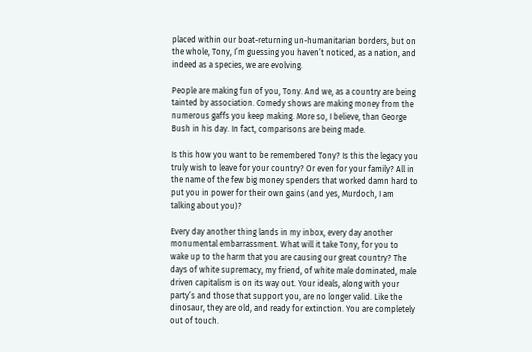placed within our boat-returning un-humanitarian borders, but on the whole, Tony, I’m guessing you haven’t noticed, as a nation, and indeed as a species, we are evolving.

People are making fun of you, Tony. And we, as a country are being tainted by association. Comedy shows are making money from the numerous gaffs you keep making. More so, I believe, than George Bush in his day. In fact, comparisons are being made.

Is this how you want to be remembered Tony? Is this the legacy you truly wish to leave for your country? Or even for your family? All in the name of the few big money spenders that worked damn hard to put you in power for their own gains (and yes, Murdoch, I am talking about you)?

Every day another thing lands in my inbox, every day another monumental embarrassment. What will it take Tony, for you to wake up to the harm that you are causing our great country? The days of white supremacy, my friend, of white male dominated, male driven capitalism is on its way out. Your ideals, along with your party’s and those that support you, are no longer valid. Like the dinosaur, they are old, and ready for extinction. You are completely out of touch.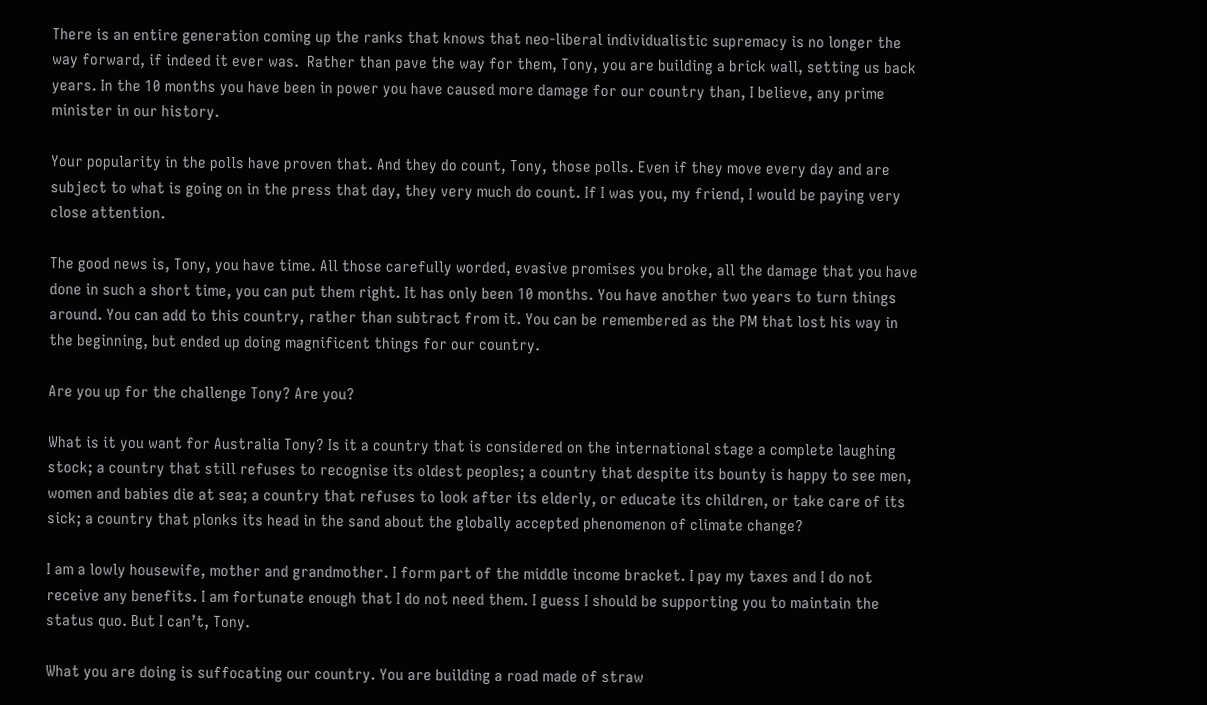There is an entire generation coming up the ranks that knows that neo-liberal individualistic supremacy is no longer the way forward, if indeed it ever was.  Rather than pave the way for them, Tony, you are building a brick wall, setting us back years. In the 10 months you have been in power you have caused more damage for our country than, I believe, any prime minister in our history.

Your popularity in the polls have proven that. And they do count, Tony, those polls. Even if they move every day and are subject to what is going on in the press that day, they very much do count. If I was you, my friend, I would be paying very close attention.

The good news is, Tony, you have time. All those carefully worded, evasive promises you broke, all the damage that you have done in such a short time, you can put them right. It has only been 10 months. You have another two years to turn things around. You can add to this country, rather than subtract from it. You can be remembered as the PM that lost his way in the beginning, but ended up doing magnificent things for our country.

Are you up for the challenge Tony? Are you?

What is it you want for Australia Tony? Is it a country that is considered on the international stage a complete laughing stock; a country that still refuses to recognise its oldest peoples; a country that despite its bounty is happy to see men, women and babies die at sea; a country that refuses to look after its elderly, or educate its children, or take care of its sick; a country that plonks its head in the sand about the globally accepted phenomenon of climate change?

I am a lowly housewife, mother and grandmother. I form part of the middle income bracket. I pay my taxes and I do not receive any benefits. I am fortunate enough that I do not need them. I guess I should be supporting you to maintain the status quo. But I can’t, Tony.

What you are doing is suffocating our country. You are building a road made of straw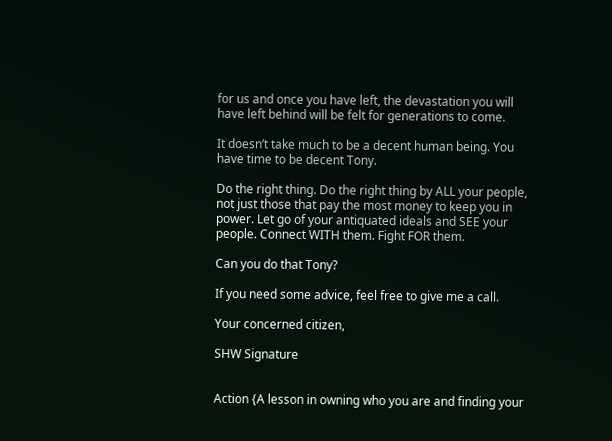for us and once you have left, the devastation you will have left behind will be felt for generations to come.

It doesn’t take much to be a decent human being. You have time to be decent Tony.

Do the right thing. Do the right thing by ALL your people, not just those that pay the most money to keep you in power. Let go of your antiquated ideals and SEE your people. Connect WITH them. Fight FOR them.

Can you do that Tony?

If you need some advice, feel free to give me a call.

Your concerned citizen,

SHW Signature


Action {A lesson in owning who you are and finding your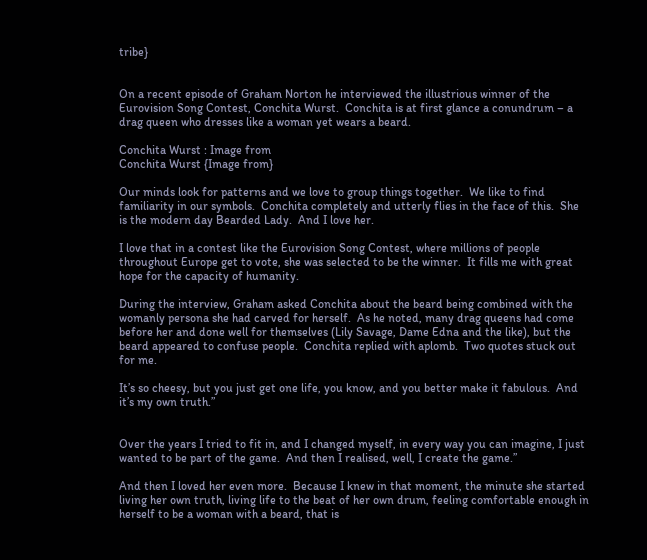tribe}


On a recent episode of Graham Norton he interviewed the illustrious winner of the Eurovision Song Contest, Conchita Wurst.  Conchita is at first glance a conundrum – a drag queen who dresses like a woman yet wears a beard.

Conchita Wurst : Image from
Conchita Wurst {Image from}

Our minds look for patterns and we love to group things together.  We like to find familiarity in our symbols.  Conchita completely and utterly flies in the face of this.  She is the modern day Bearded Lady.  And I love her.

I love that in a contest like the Eurovision Song Contest, where millions of people throughout Europe get to vote, she was selected to be the winner.  It fills me with great hope for the capacity of humanity.

During the interview, Graham asked Conchita about the beard being combined with the womanly persona she had carved for herself.  As he noted, many drag queens had come before her and done well for themselves (Lily Savage, Dame Edna and the like), but the beard appeared to confuse people.  Conchita replied with aplomb.  Two quotes stuck out for me.

It’s so cheesy, but you just get one life, you know, and you better make it fabulous.  And it’s my own truth.”


Over the years I tried to fit in, and I changed myself, in every way you can imagine, I just wanted to be part of the game.  And then I realised, well, I create the game.”

And then I loved her even more.  Because I knew in that moment, the minute she started living her own truth, living life to the beat of her own drum, feeling comfortable enough in herself to be a woman with a beard, that is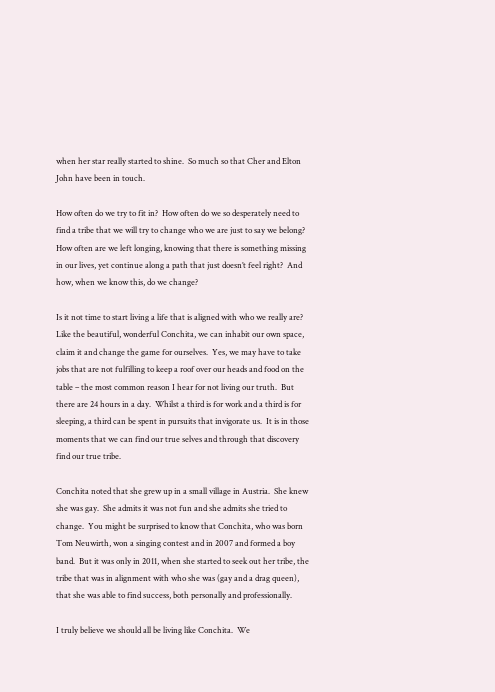when her star really started to shine.  So much so that Cher and Elton John have been in touch.

How often do we try to fit in?  How often do we so desperately need to find a tribe that we will try to change who we are just to say we belong?  How often are we left longing, knowing that there is something missing in our lives, yet continue along a path that just doesn’t feel right?  And how, when we know this, do we change?

Is it not time to start living a life that is aligned with who we really are?  Like the beautiful, wonderful Conchita, we can inhabit our own space, claim it and change the game for ourselves.  Yes, we may have to take jobs that are not fulfilling to keep a roof over our heads and food on the table – the most common reason I hear for not living our truth.  But there are 24 hours in a day.  Whilst a third is for work and a third is for sleeping, a third can be spent in pursuits that invigorate us.  It is in those moments that we can find our true selves and through that discovery find our true tribe.

Conchita noted that she grew up in a small village in Austria.  She knew she was gay.  She admits it was not fun and she admits she tried to change.  You might be surprised to know that Conchita, who was born Tom Neuwirth, won a singing contest and in 2007 and formed a boy band.  But it was only in 2011, when she started to seek out her tribe, the tribe that was in alignment with who she was (gay and a drag queen), that she was able to find success, both personally and professionally.

I truly believe we should all be living like Conchita.  We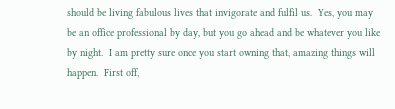should be living fabulous lives that invigorate and fulfil us.  Yes, you may be an office professional by day, but you go ahead and be whatever you like by night.  I am pretty sure once you start owning that, amazing things will happen.  First off,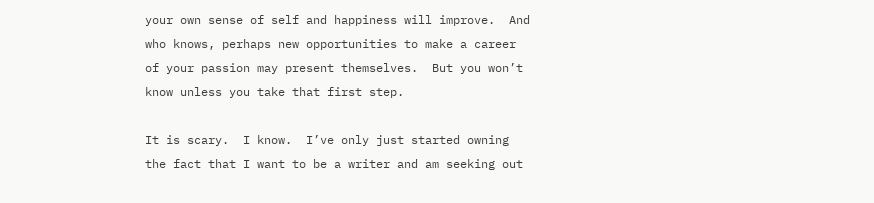your own sense of self and happiness will improve.  And who knows, perhaps new opportunities to make a career of your passion may present themselves.  But you won’t know unless you take that first step.

It is scary.  I know.  I’ve only just started owning the fact that I want to be a writer and am seeking out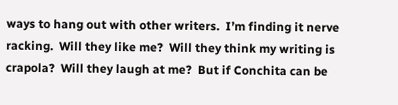ways to hang out with other writers.  I’m finding it nerve racking.  Will they like me?  Will they think my writing is crapola?  Will they laugh at me?  But if Conchita can be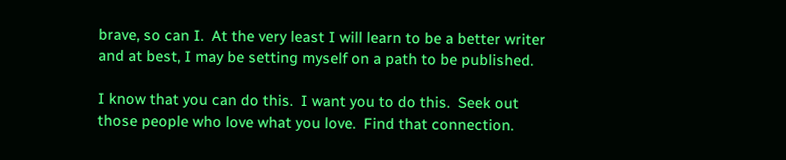brave, so can I.  At the very least I will learn to be a better writer and at best, I may be setting myself on a path to be published.

I know that you can do this.  I want you to do this.  Seek out those people who love what you love.  Find that connection.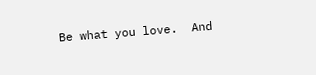Be what you love.  And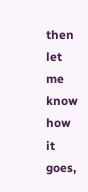then let me know how it goes,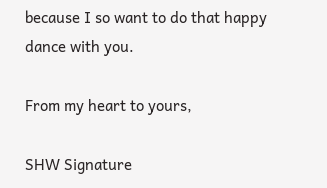because I so want to do that happy dance with you.

From my heart to yours,

SHW Signature